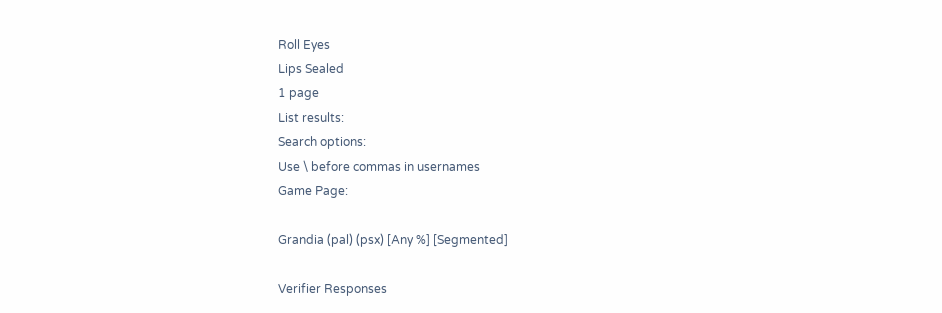Roll Eyes
Lips Sealed
1 page
List results:
Search options:
Use \ before commas in usernames
Game Page:

Grandia (pal) (psx) [Any %] [Segmented]

Verifier Responses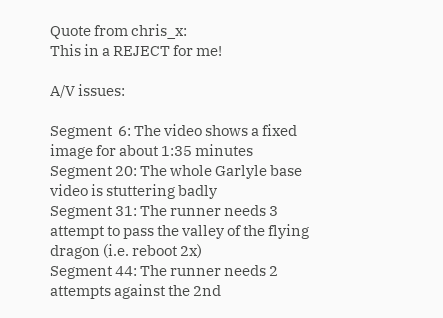Quote from chris_x:
This in a REJECT for me!

A/V issues:

Segment  6: The video shows a fixed image for about 1:35 minutes
Segment 20: The whole Garlyle base video is stuttering badly
Segment 31: The runner needs 3 attempt to pass the valley of the flying dragon (i.e. reboot 2x)
Segment 44: The runner needs 2 attempts against the 2nd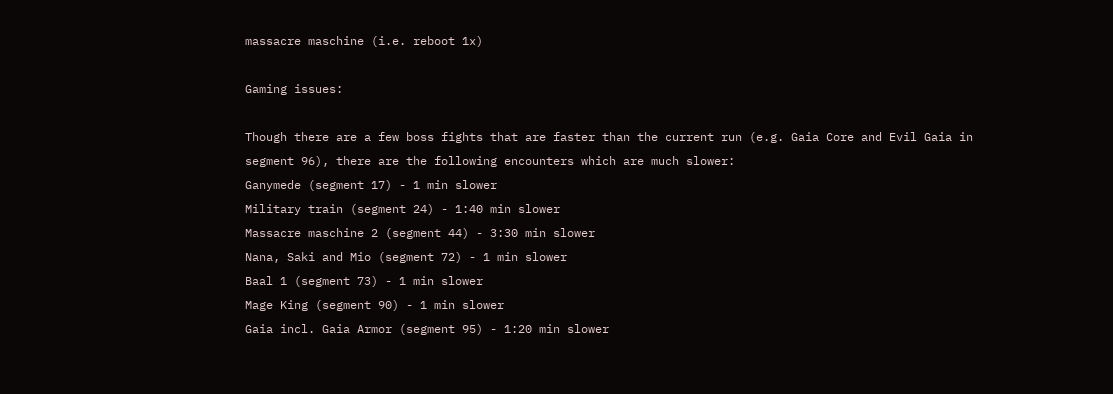massacre maschine (i.e. reboot 1x)

Gaming issues:

Though there are a few boss fights that are faster than the current run (e.g. Gaia Core and Evil Gaia in segment 96), there are the following encounters which are much slower:
Ganymede (segment 17) - 1 min slower
Military train (segment 24) - 1:40 min slower
Massacre maschine 2 (segment 44) - 3:30 min slower
Nana, Saki and Mio (segment 72) - 1 min slower
Baal 1 (segment 73) - 1 min slower
Mage King (segment 90) - 1 min slower
Gaia incl. Gaia Armor (segment 95) - 1:20 min slower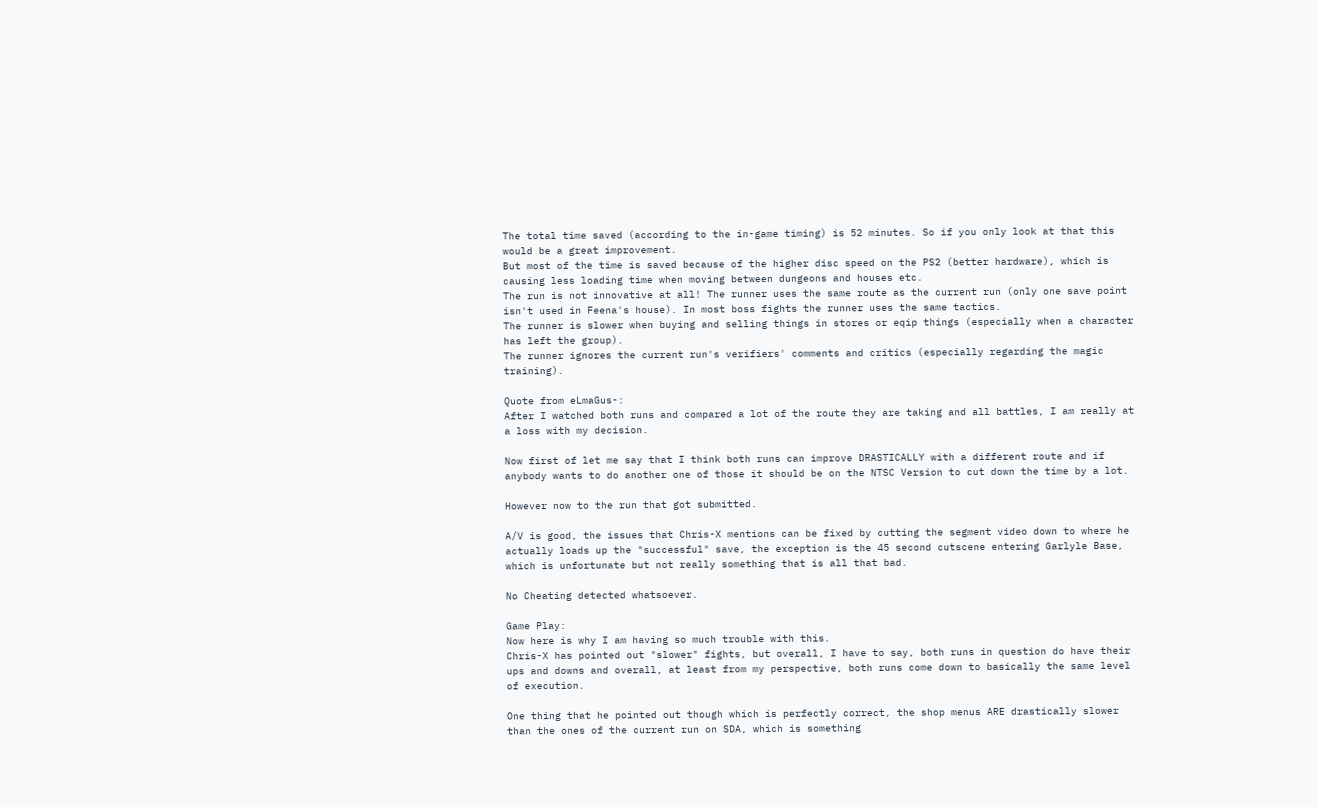The total time saved (according to the in-game timing) is 52 minutes. So if you only look at that this would be a great improvement.
But most of the time is saved because of the higher disc speed on the PS2 (better hardware), which is causing less loading time when moving between dungeons and houses etc.
The run is not innovative at all! The runner uses the same route as the current run (only one save point isn't used in Feena's house). In most boss fights the runner uses the same tactics.
The runner is slower when buying and selling things in stores or eqip things (especially when a character has left the group).
The runner ignores the current run's verifiers' comments and critics (especially regarding the magic training).

Quote from eLmaGus-:
After I watched both runs and compared a lot of the route they are taking and all battles, I am really at a loss with my decision.

Now first of let me say that I think both runs can improve DRASTICALLY with a different route and if anybody wants to do another one of those it should be on the NTSC Version to cut down the time by a lot.

However now to the run that got submitted.

A/V is good, the issues that Chris-X mentions can be fixed by cutting the segment video down to where he actually loads up the "successful" save, the exception is the 45 second cutscene entering Garlyle Base, which is unfortunate but not really something that is all that bad.

No Cheating detected whatsoever.

Game Play:
Now here is why I am having so much trouble with this.
Chris-X has pointed out "slower" fights, but overall, I have to say, both runs in question do have their ups and downs and overall, at least from my perspective, both runs come down to basically the same level of execution.

One thing that he pointed out though which is perfectly correct, the shop menus ARE drastically slower than the ones of the current run on SDA, which is something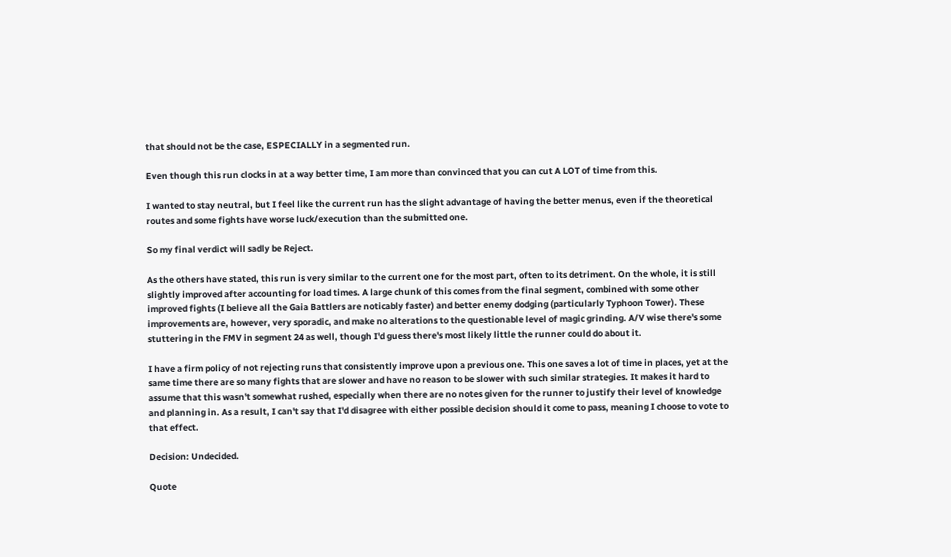that should not be the case, ESPECIALLY in a segmented run.

Even though this run clocks in at a way better time, I am more than convinced that you can cut A LOT of time from this.

I wanted to stay neutral, but I feel like the current run has the slight advantage of having the better menus, even if the theoretical routes and some fights have worse luck/execution than the submitted one.

So my final verdict will sadly be Reject.

As the others have stated, this run is very similar to the current one for the most part, often to its detriment. On the whole, it is still slightly improved after accounting for load times. A large chunk of this comes from the final segment, combined with some other improved fights (I believe all the Gaia Battlers are noticably faster) and better enemy dodging (particularly Typhoon Tower). These improvements are, however, very sporadic, and make no alterations to the questionable level of magic grinding. A/V wise there's some stuttering in the FMV in segment 24 as well, though I'd guess there's most likely little the runner could do about it.

I have a firm policy of not rejecting runs that consistently improve upon a previous one. This one saves a lot of time in places, yet at the same time there are so many fights that are slower and have no reason to be slower with such similar strategies. It makes it hard to assume that this wasn't somewhat rushed, especially when there are no notes given for the runner to justify their level of knowledge and planning in. As a result, I can't say that I'd disagree with either possible decision should it come to pass, meaning I choose to vote to that effect.

Decision: Undecided.

Quote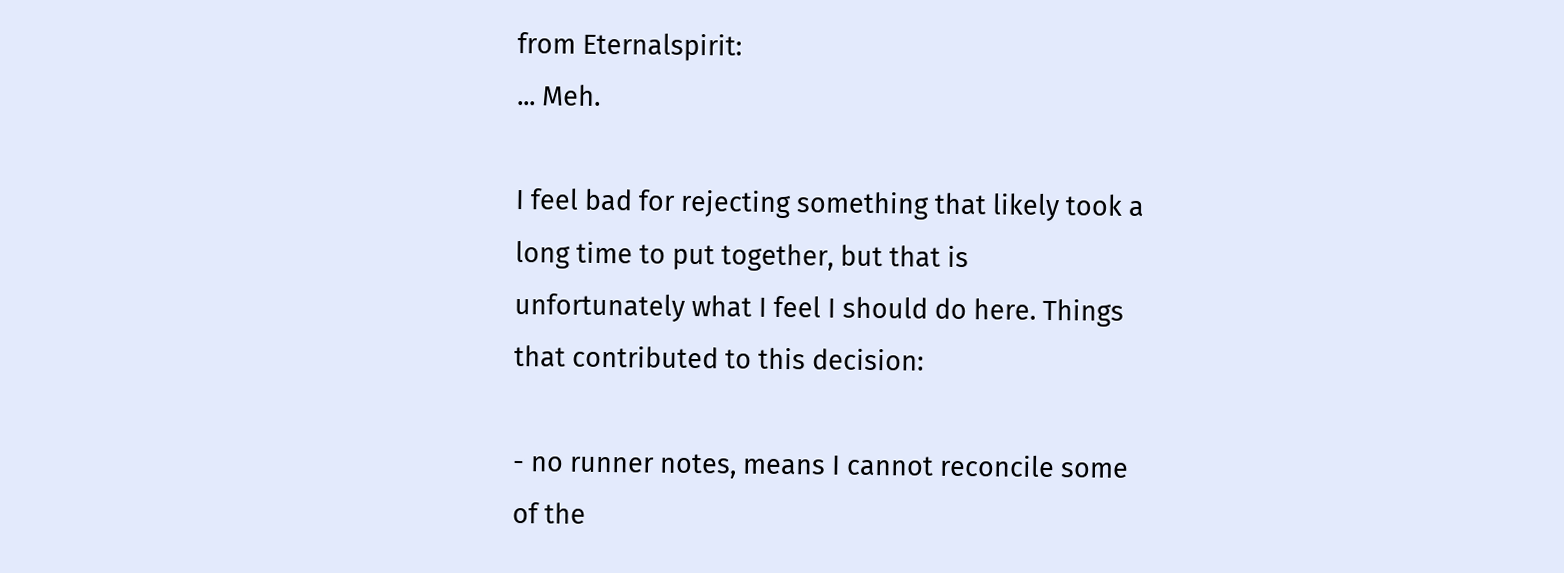from Eternalspirit:
... Meh.

I feel bad for rejecting something that likely took a long time to put together, but that is unfortunately what I feel I should do here. Things that contributed to this decision:

- no runner notes, means I cannot reconcile some of the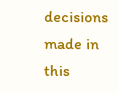decisions made in this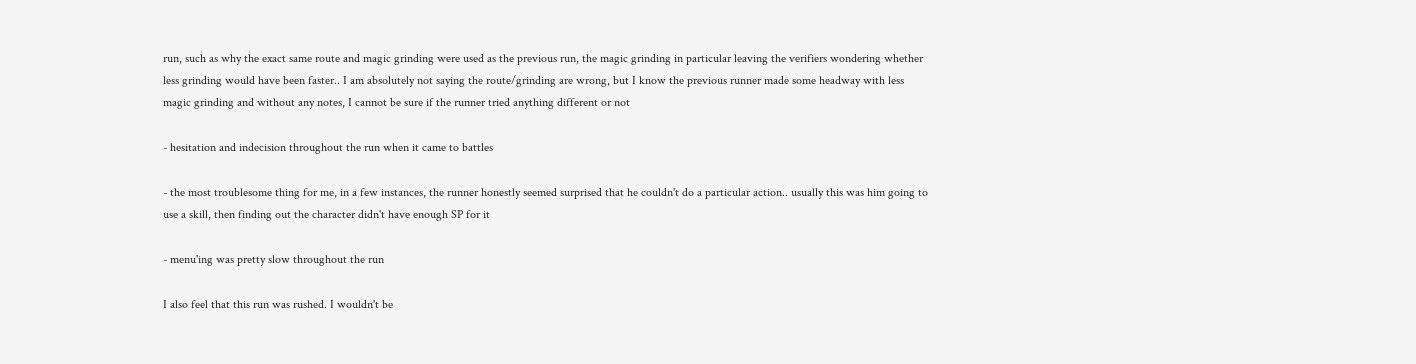run, such as why the exact same route and magic grinding were used as the previous run, the magic grinding in particular leaving the verifiers wondering whether less grinding would have been faster.. I am absolutely not saying the route/grinding are wrong, but I know the previous runner made some headway with less magic grinding and without any notes, I cannot be sure if the runner tried anything different or not

- hesitation and indecision throughout the run when it came to battles

- the most troublesome thing for me, in a few instances, the runner honestly seemed surprised that he couldn't do a particular action.. usually this was him going to use a skill, then finding out the character didn't have enough SP for it

- menu'ing was pretty slow throughout the run

I also feel that this run was rushed. I wouldn't be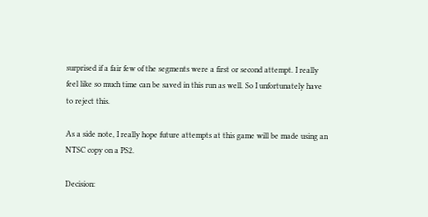surprised if a fair few of the segments were a first or second attempt. I really feel like so much time can be saved in this run as well. So I unfortunately have to reject this.

As a side note, I really hope future attempts at this game will be made using an NTSC copy on a PS2.

Decision: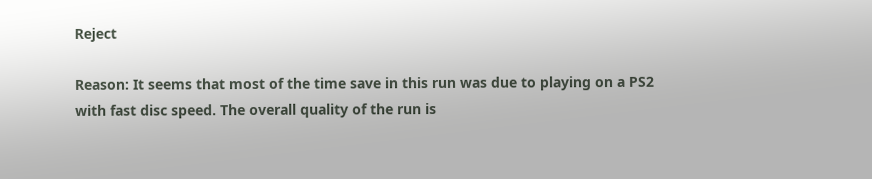Reject

Reason: It seems that most of the time save in this run was due to playing on a PS2 with fast disc speed. The overall quality of the run is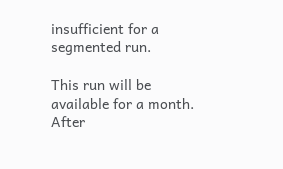insufficient for a segmented run.

This run will be available for a month. After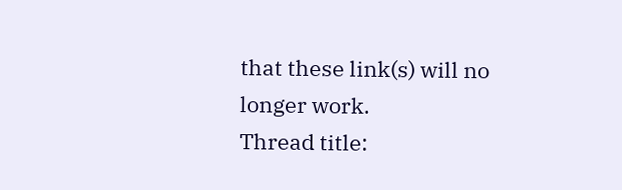that these link(s) will no longer work.
Thread title: